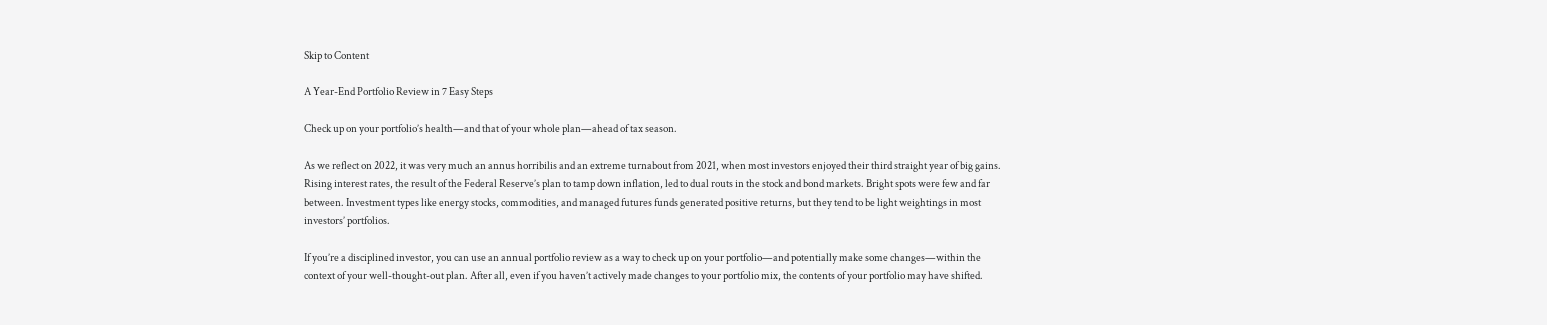Skip to Content

A Year-End Portfolio Review in 7 Easy Steps

Check up on your portfolio’s health—and that of your whole plan—ahead of tax season.

As we reflect on 2022, it was very much an annus horribilis and an extreme turnabout from 2021, when most investors enjoyed their third straight year of big gains. Rising interest rates, the result of the Federal Reserve’s plan to tamp down inflation, led to dual routs in the stock and bond markets. Bright spots were few and far between. Investment types like energy stocks, commodities, and managed futures funds generated positive returns, but they tend to be light weightings in most investors’ portfolios.

If you’re a disciplined investor, you can use an annual portfolio review as a way to check up on your portfolio—and potentially make some changes—within the context of your well-thought-out plan. After all, even if you haven’t actively made changes to your portfolio mix, the contents of your portfolio may have shifted.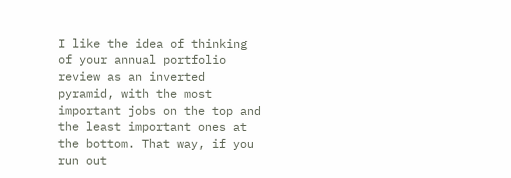I like the idea of thinking of your annual portfolio review as an inverted pyramid, with the most important jobs on the top and the least important ones at the bottom. That way, if you run out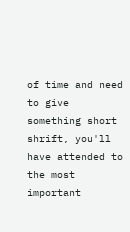of time and need to give something short shrift, you'll have attended to the most important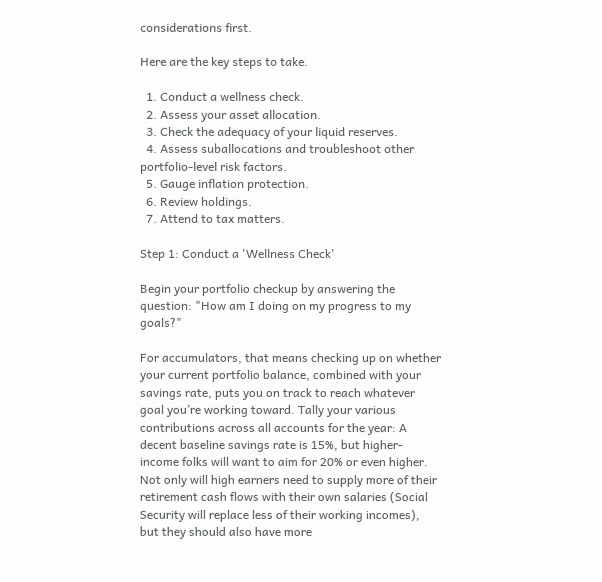considerations first.

Here are the key steps to take.

  1. Conduct a wellness check.
  2. Assess your asset allocation.
  3. Check the adequacy of your liquid reserves.
  4. Assess suballocations and troubleshoot other portfolio-level risk factors.
  5. Gauge inflation protection.
  6. Review holdings.
  7. Attend to tax matters.

Step 1: Conduct a 'Wellness Check'

Begin your portfolio checkup by answering the question: "How am I doing on my progress to my goals?"

For accumulators, that means checking up on whether your current portfolio balance, combined with your savings rate, puts you on track to reach whatever goal you’re working toward. Tally your various contributions across all accounts for the year: A decent baseline savings rate is 15%, but higher-income folks will want to aim for 20% or even higher. Not only will high earners need to supply more of their retirement cash flows with their own salaries (Social Security will replace less of their working incomes), but they should also have more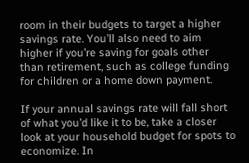room in their budgets to target a higher savings rate. You’ll also need to aim higher if you’re saving for goals other than retirement, such as college funding for children or a home down payment.

If your annual savings rate will fall short of what you’d like it to be, take a closer look at your household budget for spots to economize. In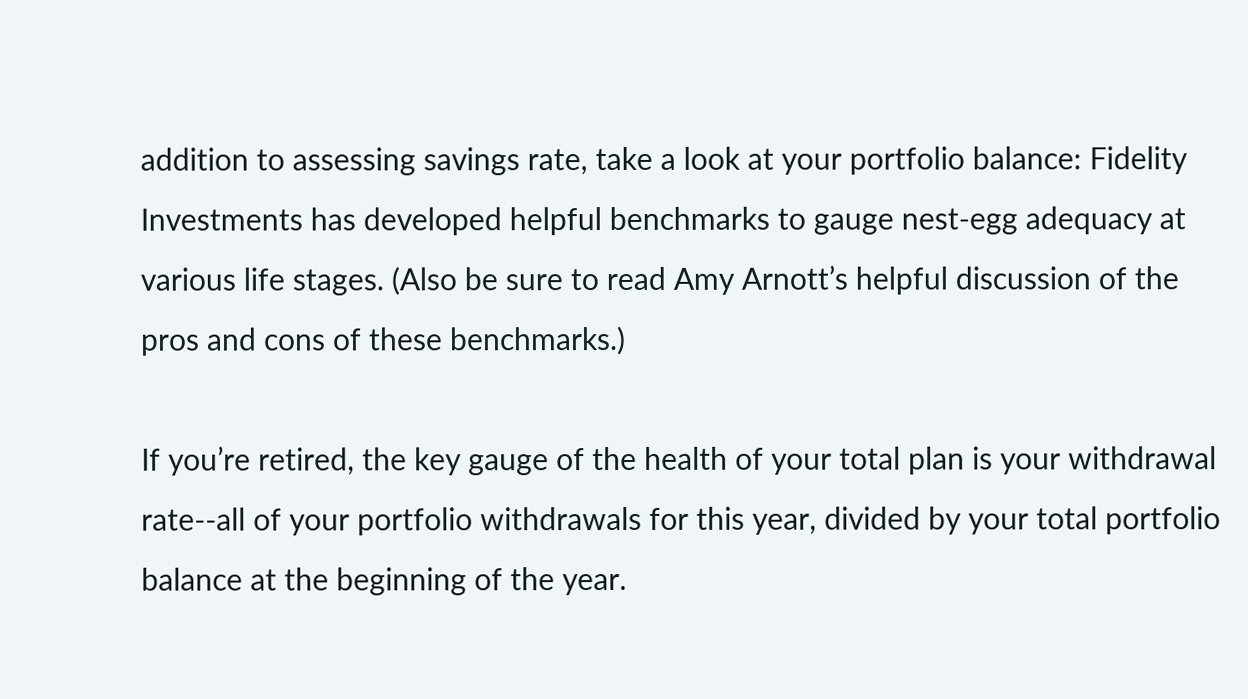addition to assessing savings rate, take a look at your portfolio balance: Fidelity Investments has developed helpful benchmarks to gauge nest-egg adequacy at various life stages. (Also be sure to read Amy Arnott’s helpful discussion of the pros and cons of these benchmarks.)

If you’re retired, the key gauge of the health of your total plan is your withdrawal rate--all of your portfolio withdrawals for this year, divided by your total portfolio balance at the beginning of the year.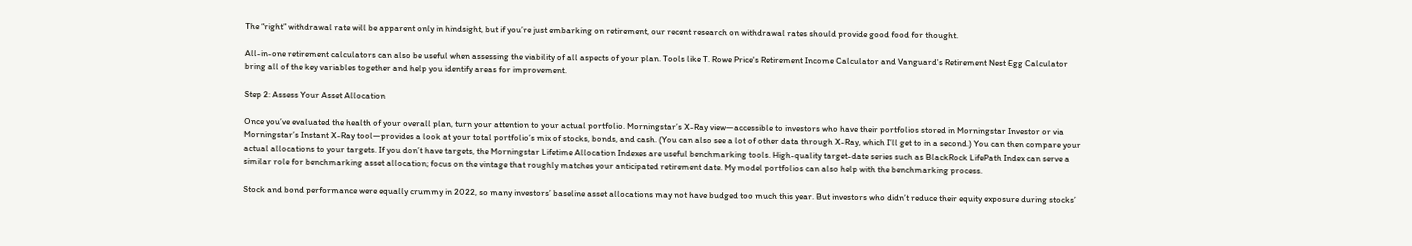The “right” withdrawal rate will be apparent only in hindsight, but if you’re just embarking on retirement, our recent research on withdrawal rates should provide good food for thought.

All-in-one retirement calculators can also be useful when assessing the viability of all aspects of your plan. Tools like T. Rowe Price's Retirement Income Calculator and Vanguard's Retirement Nest Egg Calculator bring all of the key variables together and help you identify areas for improvement.

Step 2: Assess Your Asset Allocation

Once you’ve evaluated the health of your overall plan, turn your attention to your actual portfolio. Morningstar’s X-Ray view—accessible to investors who have their portfolios stored in Morningstar Investor or via Morningstar’s Instant X-Ray tool—provides a look at your total portfolio’s mix of stocks, bonds, and cash. (You can also see a lot of other data through X-Ray, which I’ll get to in a second.) You can then compare your actual allocations to your targets. If you don’t have targets, the Morningstar Lifetime Allocation Indexes are useful benchmarking tools. High-quality target-date series such as BlackRock LifePath Index can serve a similar role for benchmarking asset allocation; focus on the vintage that roughly matches your anticipated retirement date. My model portfolios can also help with the benchmarking process.

Stock and bond performance were equally crummy in 2022, so many investors’ baseline asset allocations may not have budged too much this year. But investors who didn’t reduce their equity exposure during stocks’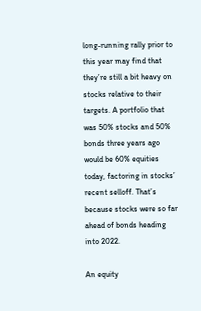long-running rally prior to this year may find that they’re still a bit heavy on stocks relative to their targets. A portfolio that was 50% stocks and 50% bonds three years ago would be 60% equities today, factoring in stocks’ recent selloff. That’s because stocks were so far ahead of bonds heading into 2022.

An equity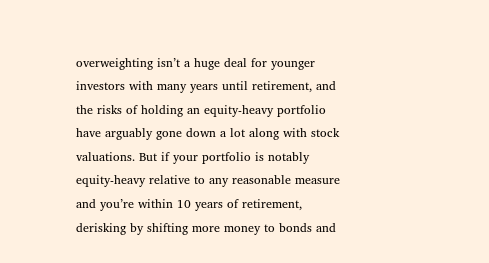overweighting isn’t a huge deal for younger investors with many years until retirement, and the risks of holding an equity-heavy portfolio have arguably gone down a lot along with stock valuations. But if your portfolio is notably equity-heavy relative to any reasonable measure and you’re within 10 years of retirement, derisking by shifting more money to bonds and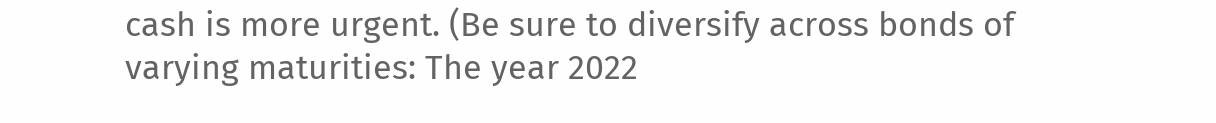cash is more urgent. (Be sure to diversify across bonds of varying maturities: The year 2022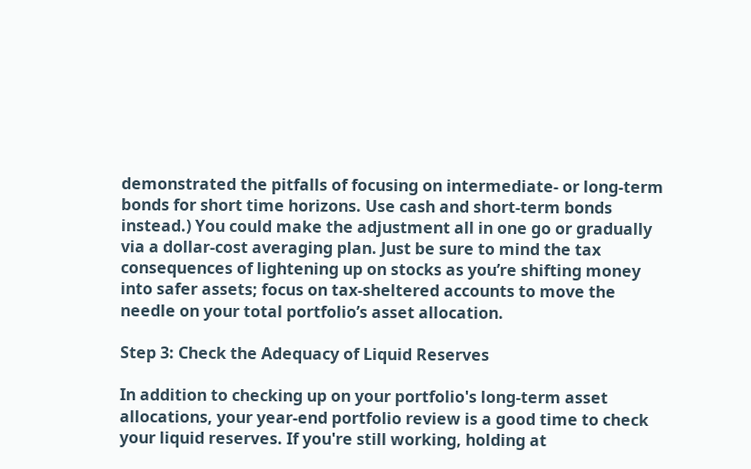demonstrated the pitfalls of focusing on intermediate- or long-term bonds for short time horizons. Use cash and short-term bonds instead.) You could make the adjustment all in one go or gradually via a dollar-cost averaging plan. Just be sure to mind the tax consequences of lightening up on stocks as you’re shifting money into safer assets; focus on tax-sheltered accounts to move the needle on your total portfolio’s asset allocation.

Step 3: Check the Adequacy of Liquid Reserves

In addition to checking up on your portfolio's long-term asset allocations, your year-end portfolio review is a good time to check your liquid reserves. If you're still working, holding at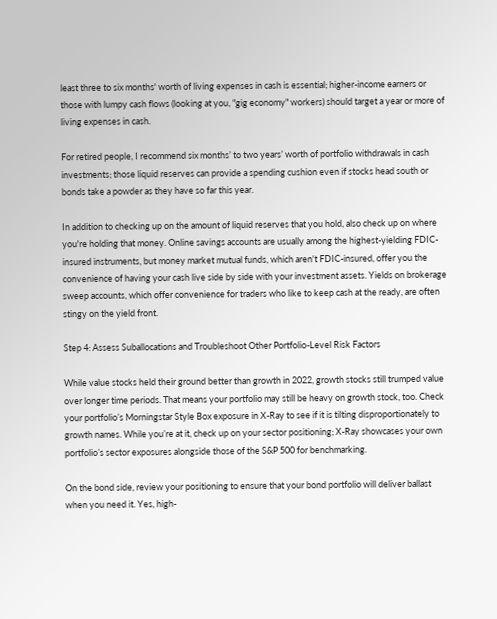least three to six months' worth of living expenses in cash is essential; higher-income earners or those with lumpy cash flows (looking at you, "gig economy" workers) should target a year or more of living expenses in cash.

For retired people, I recommend six months’ to two years’ worth of portfolio withdrawals in cash investments; those liquid reserves can provide a spending cushion even if stocks head south or bonds take a powder as they have so far this year.

In addition to checking up on the amount of liquid reserves that you hold, also check up on where you're holding that money. Online savings accounts are usually among the highest-yielding FDIC-insured instruments, but money market mutual funds, which aren't FDIC-insured, offer you the convenience of having your cash live side by side with your investment assets. Yields on brokerage sweep accounts, which offer convenience for traders who like to keep cash at the ready, are often stingy on the yield front.

Step 4: Assess Suballocations and Troubleshoot Other Portfolio-Level Risk Factors

While value stocks held their ground better than growth in 2022, growth stocks still trumped value over longer time periods. That means your portfolio may still be heavy on growth stock, too. Check your portfolio’s Morningstar Style Box exposure in X-Ray to see if it is tilting disproportionately to growth names. While you’re at it, check up on your sector positioning; X-Ray showcases your own portfolio’s sector exposures alongside those of the S&P 500 for benchmarking.

On the bond side, review your positioning to ensure that your bond portfolio will deliver ballast when you need it. Yes, high-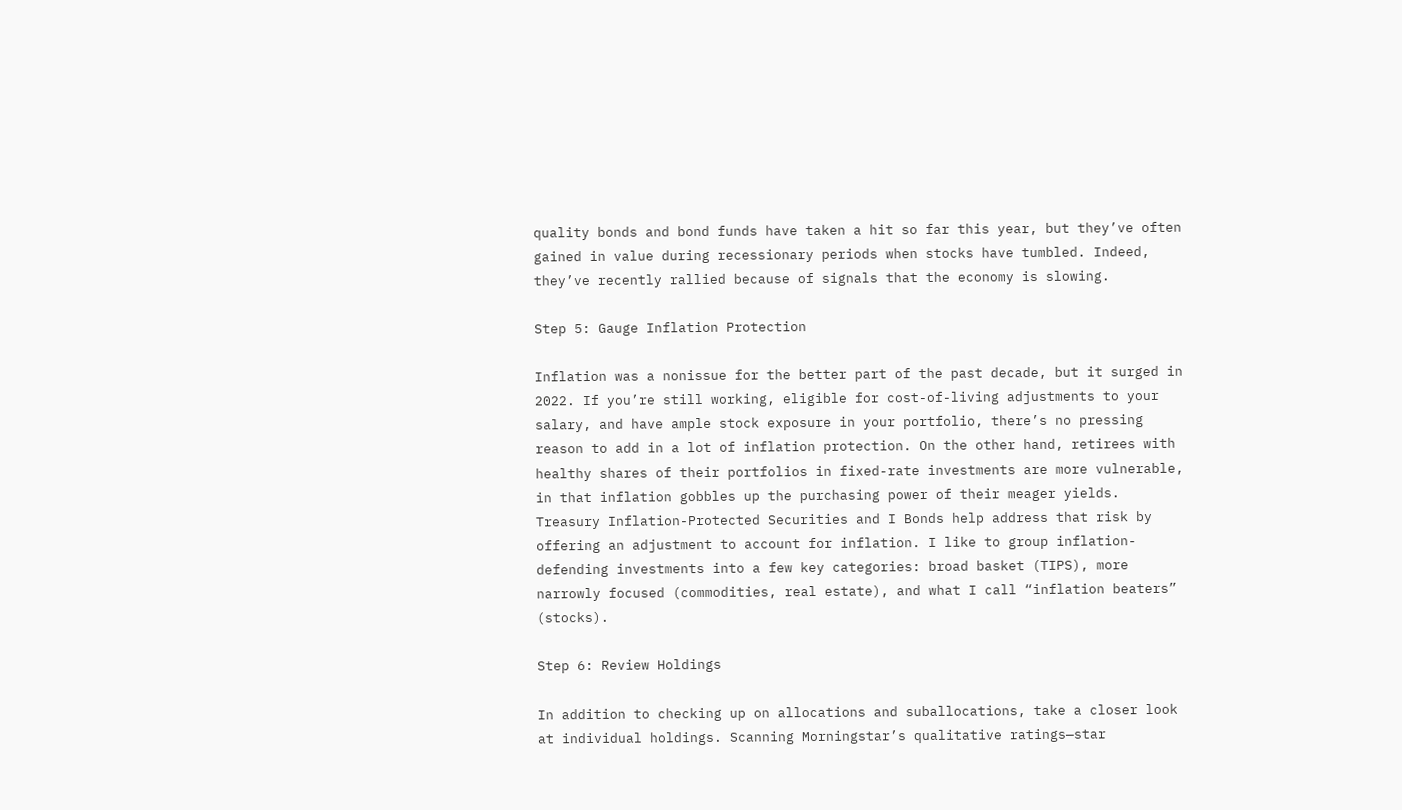quality bonds and bond funds have taken a hit so far this year, but they’ve often gained in value during recessionary periods when stocks have tumbled. Indeed, they’ve recently rallied because of signals that the economy is slowing.

Step 5: Gauge Inflation Protection

Inflation was a nonissue for the better part of the past decade, but it surged in 2022. If you’re still working, eligible for cost-of-living adjustments to your salary, and have ample stock exposure in your portfolio, there’s no pressing reason to add in a lot of inflation protection. On the other hand, retirees with healthy shares of their portfolios in fixed-rate investments are more vulnerable, in that inflation gobbles up the purchasing power of their meager yields. Treasury Inflation-Protected Securities and I Bonds help address that risk by offering an adjustment to account for inflation. I like to group inflation-defending investments into a few key categories: broad basket (TIPS), more narrowly focused (commodities, real estate), and what I call “inflation beaters” (stocks).

Step 6: Review Holdings

In addition to checking up on allocations and suballocations, take a closer look at individual holdings. Scanning Morningstar’s qualitative ratings—star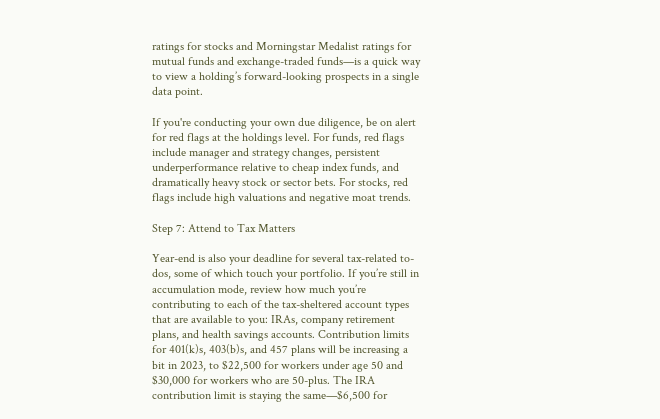ratings for stocks and Morningstar Medalist ratings for mutual funds and exchange-traded funds—is a quick way to view a holding’s forward-looking prospects in a single data point.

If you're conducting your own due diligence, be on alert for red flags at the holdings level. For funds, red flags include manager and strategy changes, persistent underperformance relative to cheap index funds, and dramatically heavy stock or sector bets. For stocks, red flags include high valuations and negative moat trends.

Step 7: Attend to Tax Matters

Year-end is also your deadline for several tax-related to-dos, some of which touch your portfolio. If you’re still in accumulation mode, review how much you’re contributing to each of the tax-sheltered account types that are available to you: IRAs, company retirement plans, and health savings accounts. Contribution limits for 401(k)s, 403(b)s, and 457 plans will be increasing a bit in 2023, to $22,500 for workers under age 50 and $30,000 for workers who are 50-plus. The IRA contribution limit is staying the same—$6,500 for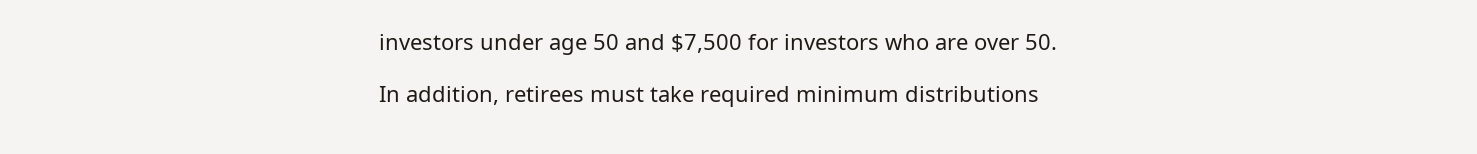investors under age 50 and $7,500 for investors who are over 50.

In addition, retirees must take required minimum distributions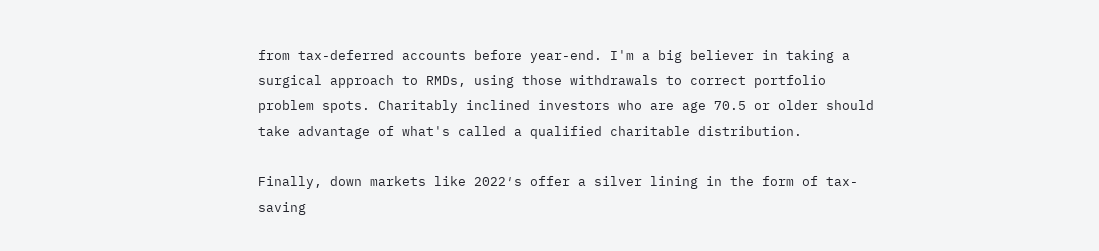from tax-deferred accounts before year-end. I'm a big believer in taking a surgical approach to RMDs, using those withdrawals to correct portfolio problem spots. Charitably inclined investors who are age 70.5 or older should take advantage of what's called a qualified charitable distribution.

Finally, down markets like 2022′s offer a silver lining in the form of tax-saving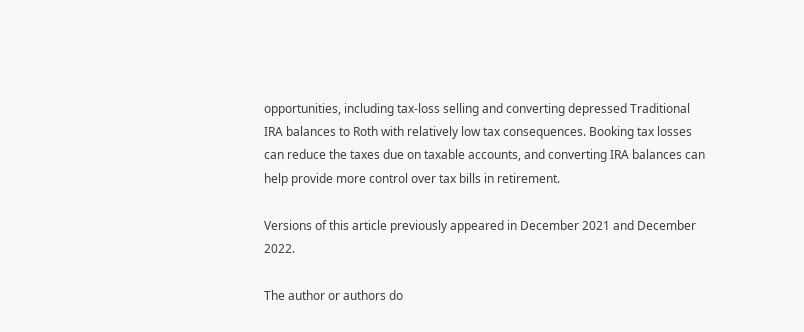opportunities, including tax-loss selling and converting depressed Traditional IRA balances to Roth with relatively low tax consequences. Booking tax losses can reduce the taxes due on taxable accounts, and converting IRA balances can help provide more control over tax bills in retirement.

Versions of this article previously appeared in December 2021 and December 2022.

The author or authors do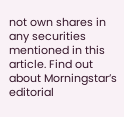not own shares in any securities mentioned in this article. Find out about Morningstar’s editorial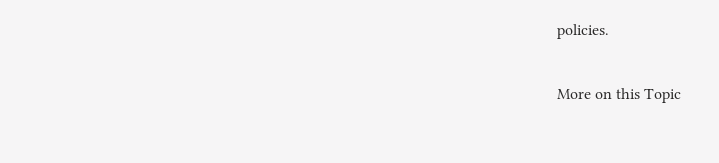policies.

More on this Topic